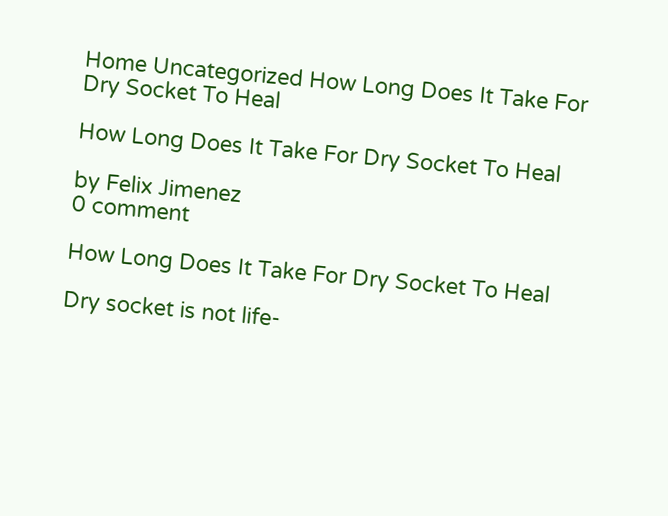Home Uncategorized How Long Does It Take For Dry Socket To Heal

How Long Does It Take For Dry Socket To Heal

by Felix Jimenez
0 comment

How Long Does It Take For Dry Socket To Heal

Dry socket is not life-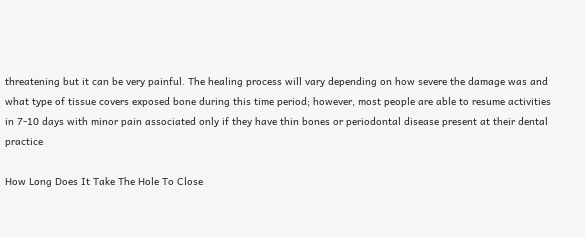threatening but it can be very painful. The healing process will vary depending on how severe the damage was and what type of tissue covers exposed bone during this time period; however, most people are able to resume activities in 7-10 days with minor pain associated only if they have thin bones or periodontal disease present at their dental practice

How Long Does It Take The Hole To Close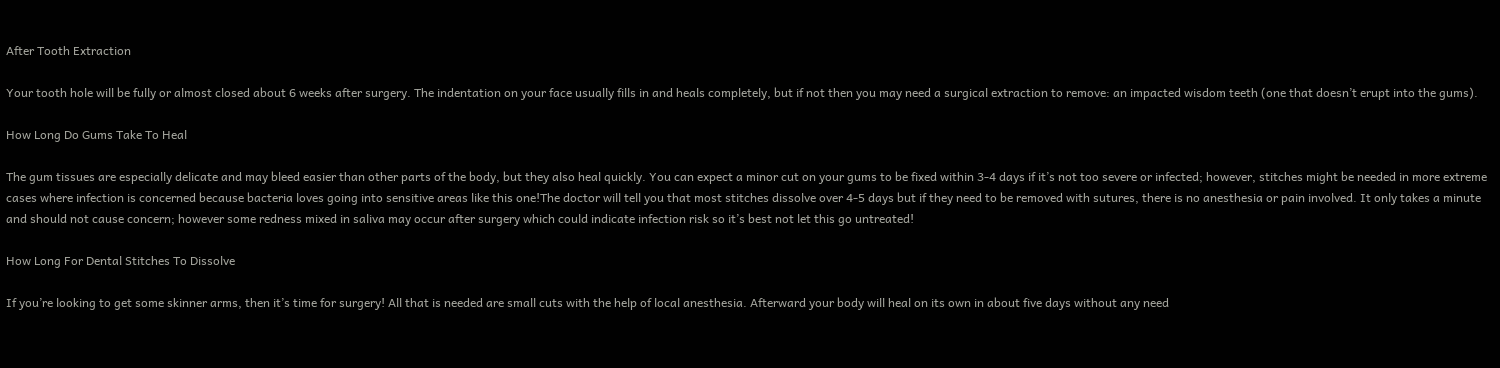After Tooth Extraction

Your tooth hole will be fully or almost closed about 6 weeks after surgery. The indentation on your face usually fills in and heals completely, but if not then you may need a surgical extraction to remove: an impacted wisdom teeth (one that doesn’t erupt into the gums).

How Long Do Gums Take To Heal

The gum tissues are especially delicate and may bleed easier than other parts of the body, but they also heal quickly. You can expect a minor cut on your gums to be fixed within 3-4 days if it’s not too severe or infected; however, stitches might be needed in more extreme cases where infection is concerned because bacteria loves going into sensitive areas like this one!The doctor will tell you that most stitches dissolve over 4-5 days but if they need to be removed with sutures, there is no anesthesia or pain involved. It only takes a minute and should not cause concern; however some redness mixed in saliva may occur after surgery which could indicate infection risk so it’s best not let this go untreated!

How Long For Dental Stitches To Dissolve

If you’re looking to get some skinner arms, then it’s time for surgery! All that is needed are small cuts with the help of local anesthesia. Afterward your body will heal on its own in about five days without any need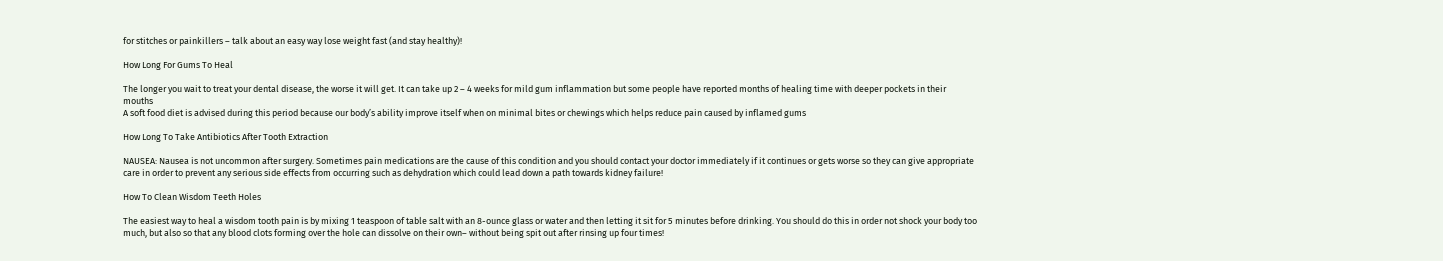for stitches or painkillers – talk about an easy way lose weight fast (and stay healthy)!

How Long For Gums To Heal

The longer you wait to treat your dental disease, the worse it will get. It can take up 2 – 4 weeks for mild gum inflammation but some people have reported months of healing time with deeper pockets in their mouths
A soft food diet is advised during this period because our body’s ability improve itself when on minimal bites or chewings which helps reduce pain caused by inflamed gums

How Long To Take Antibiotics After Tooth Extraction

NAUSEA: Nausea is not uncommon after surgery. Sometimes pain medications are the cause of this condition and you should contact your doctor immediately if it continues or gets worse so they can give appropriate care in order to prevent any serious side effects from occurring such as dehydration which could lead down a path towards kidney failure!

How To Clean Wisdom Teeth Holes

The easiest way to heal a wisdom tooth pain is by mixing 1 teaspoon of table salt with an 8-ounce glass or water and then letting it sit for 5 minutes before drinking. You should do this in order not shock your body too much, but also so that any blood clots forming over the hole can dissolve on their own– without being spit out after rinsing up four times!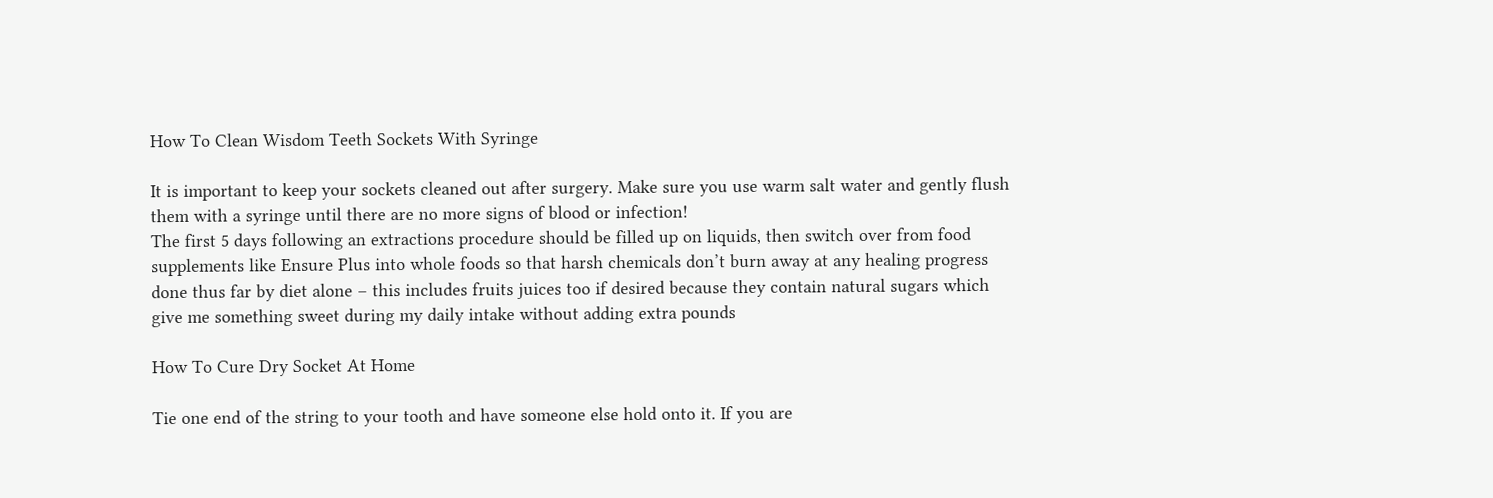How To Clean Wisdom Teeth Sockets With Syringe

It is important to keep your sockets cleaned out after surgery. Make sure you use warm salt water and gently flush them with a syringe until there are no more signs of blood or infection!
The first 5 days following an extractions procedure should be filled up on liquids, then switch over from food supplements like Ensure Plus into whole foods so that harsh chemicals don’t burn away at any healing progress done thus far by diet alone – this includes fruits juices too if desired because they contain natural sugars which give me something sweet during my daily intake without adding extra pounds

How To Cure Dry Socket At Home

Tie one end of the string to your tooth and have someone else hold onto it. If you are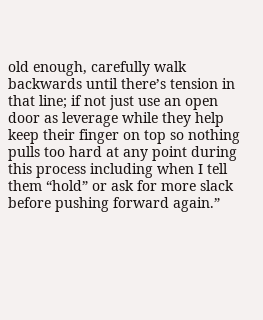old enough, carefully walk backwards until there’s tension in that line; if not just use an open door as leverage while they help keep their finger on top so nothing pulls too hard at any point during this process including when I tell them “hold” or ask for more slack before pushing forward again.”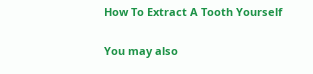How To Extract A Tooth Yourself

You may also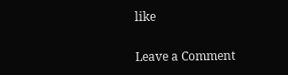like

Leave a Comment